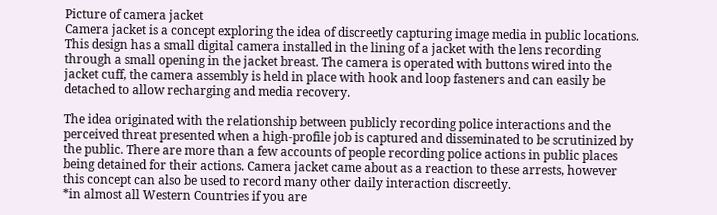Picture of camera jacket
Camera jacket is a concept exploring the idea of discreetly capturing image media in public locations.
This design has a small digital camera installed in the lining of a jacket with the lens recording through a small opening in the jacket breast. The camera is operated with buttons wired into the jacket cuff, the camera assembly is held in place with hook and loop fasteners and can easily be detached to allow recharging and media recovery.

The idea originated with the relationship between publicly recording police interactions and the perceived threat presented when a high-profile job is captured and disseminated to be scrutinized by the public. There are more than a few accounts of people recording police actions in public places being detained for their actions. Camera jacket came about as a reaction to these arrests, however this concept can also be used to record many other daily interaction discreetly.
*in almost all Western Countries if you are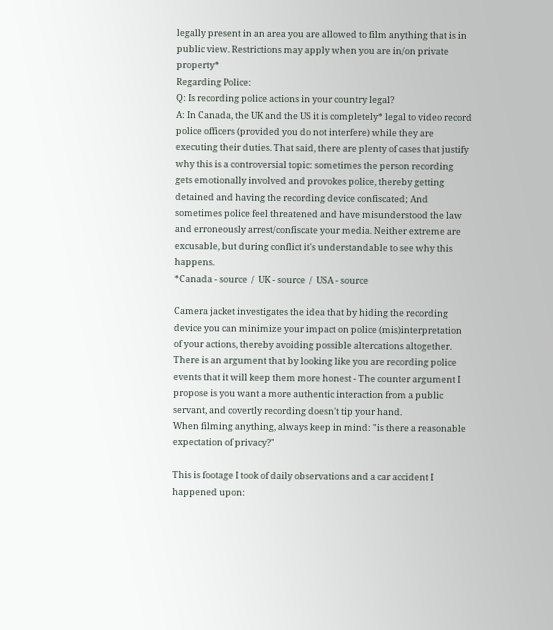legally present in an area you are allowed to film anything that is in public view. Restrictions may apply when you are in/on private property*
Regarding Police:
Q: Is recording police actions in your country legal?
A: In Canada, the UK and the US it is completely* legal to video record police officers (provided you do not interfere) while they are executing their duties. That said, there are plenty of cases that justify why this is a controversial topic: sometimes the person recording gets emotionally involved and provokes police, thereby getting detained and having the recording device confiscated; And sometimes police feel threatened and have misunderstood the law and erroneously arrest/confiscate your media. Neither extreme are excusable, but during conflict it's understandable to see why this happens.
*Canada - source  /  UK - source  /  USA - source

Camera jacket investigates the idea that by hiding the recording device you can minimize your impact on police (mis)interpretation of your actions, thereby avoiding possible altercations altogether. There is an argument that by looking like you are recording police events that it will keep them more honest - The counter argument I propose is you want a more authentic interaction from a public servant, and covertly recording doesn't tip your hand.
When filming anything, always keep in mind: "is there a reasonable expectation of privacy?"

This is footage I took of daily observations and a car accident I happened upon: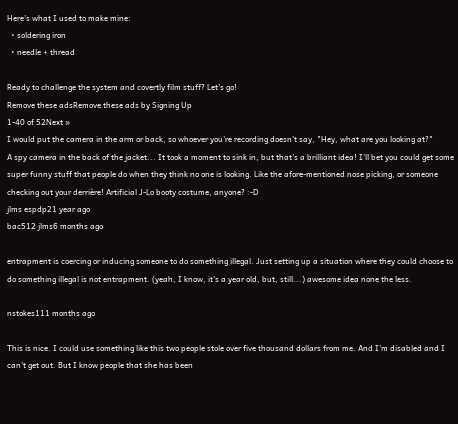Here's what I used to make mine:
  • soldering iron
  • needle + thread

Ready to challenge the system and covertly film stuff? Let's go!
Remove these adsRemove these ads by Signing Up
1-40 of 52Next »
I would put the camera in the arm or back, so whoever you're recording doesn't say, "Hey, what are you looking at?"
A spy camera in the back of the jacket... It took a moment to sink in, but that's a brilliant idea! I'll bet you could get some super funny stuff that people do when they think no one is looking. Like the afore-mentioned nose picking, or someone checking out your derrière! Artificial J-Lo booty costume, anyone? :-D
jlms espdp21 year ago
bac512 jlms6 months ago

entrapment is coercing or inducing someone to do something illegal. Just setting up a situation where they could choose to do something illegal is not entrapment. (yeah, I know, it's a year old, but, still...) awesome idea none the less.

nstokes111 months ago

This is nice. I could use something like this two people stole over five thousand dollars from me. And I'm disabled and I can't get out. But I know people that she has been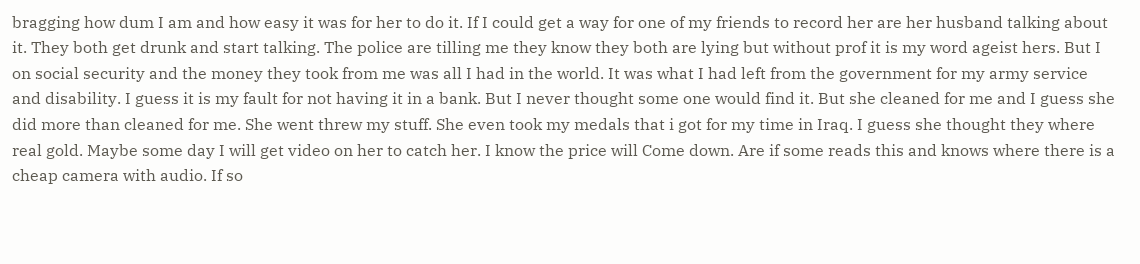bragging how dum I am and how easy it was for her to do it. If I could get a way for one of my friends to record her are her husband talking about it. They both get drunk and start talking. The police are tilling me they know they both are lying but without prof it is my word ageist hers. But I on social security and the money they took from me was all I had in the world. It was what I had left from the government for my army service and disability. I guess it is my fault for not having it in a bank. But I never thought some one would find it. But she cleaned for me and I guess she did more than cleaned for me. She went threw my stuff. She even took my medals that i got for my time in Iraq. I guess she thought they where real gold. Maybe some day I will get video on her to catch her. I know the price will Come down. Are if some reads this and knows where there is a cheap camera with audio. If so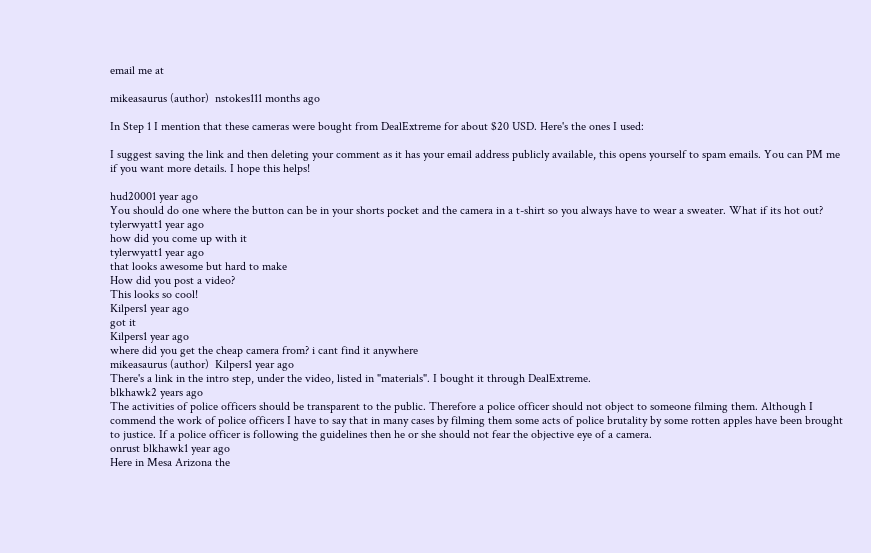email me at

mikeasaurus (author)  nstokes111 months ago

In Step 1 I mention that these cameras were bought from DealExtreme for about $20 USD. Here's the ones I used:

I suggest saving the link and then deleting your comment as it has your email address publicly available, this opens yourself to spam emails. You can PM me if you want more details. I hope this helps!

hud20001 year ago
You should do one where the button can be in your shorts pocket and the camera in a t-shirt so you always have to wear a sweater. What if its hot out?
tylerwyatt1 year ago
how did you come up with it
tylerwyatt1 year ago
that looks awesome but hard to make
How did you post a video?
This looks so cool!
Kilpers1 year ago
got it
Kilpers1 year ago
where did you get the cheap camera from? i cant find it anywhere
mikeasaurus (author)  Kilpers1 year ago
There's a link in the intro step, under the video, listed in "materials". I bought it through DealExtreme.
blkhawk2 years ago
The activities of police officers should be transparent to the public. Therefore a police officer should not object to someone filming them. Although I commend the work of police officers I have to say that in many cases by filming them some acts of police brutality by some rotten apples have been brought to justice. If a police officer is following the guidelines then he or she should not fear the objective eye of a camera.
onrust blkhawk1 year ago
Here in Mesa Arizona the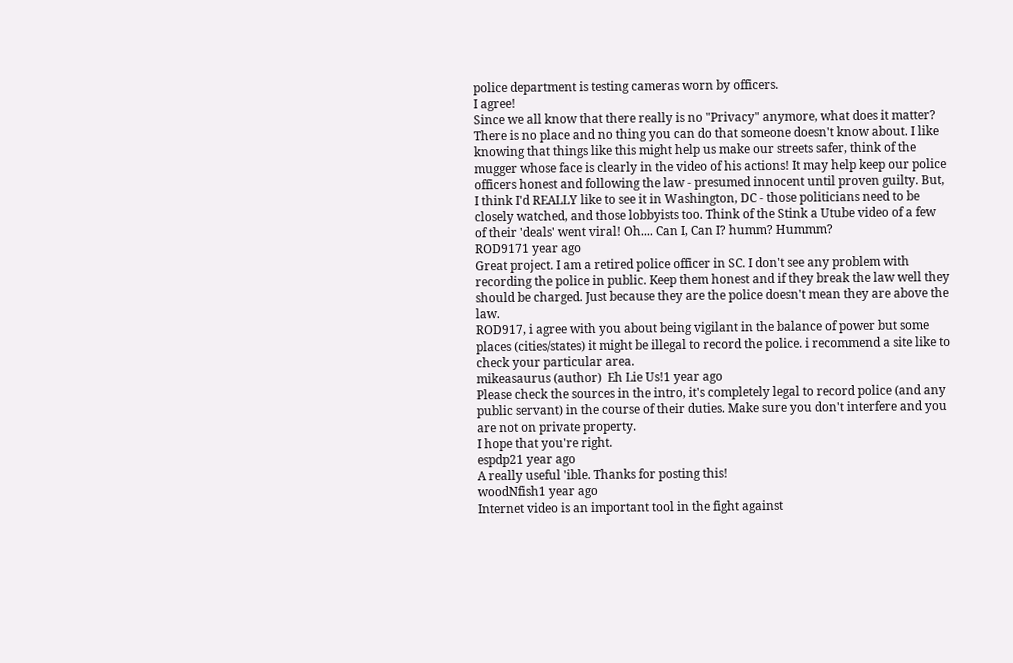police department is testing cameras worn by officers.
I agree!
Since we all know that there really is no "Privacy" anymore, what does it matter? There is no place and no thing you can do that someone doesn't know about. I like knowing that things like this might help us make our streets safer, think of the mugger whose face is clearly in the video of his actions! It may help keep our police officers honest and following the law - presumed innocent until proven guilty. But, I think I'd REALLY like to see it in Washington, DC - those politicians need to be closely watched, and those lobbyists too. Think of the Stink a Utube video of a few of their 'deals' went viral! Oh.... Can I, Can I? humm? Hummm?
ROD9171 year ago
Great project. I am a retired police officer in SC. I don't see any problem with recording the police in public. Keep them honest and if they break the law well they should be charged. Just because they are the police doesn't mean they are above the law.
ROD917, i agree with you about being vigilant in the balance of power but some places (cities/states) it might be illegal to record the police. i recommend a site like to check your particular area.
mikeasaurus (author)  Eh Lie Us!1 year ago
Please check the sources in the intro, it's completely legal to record police (and any public servant) in the course of their duties. Make sure you don't interfere and you are not on private property.
I hope that you're right.
espdp21 year ago
A really useful 'ible. Thanks for posting this!
woodNfish1 year ago
Internet video is an important tool in the fight against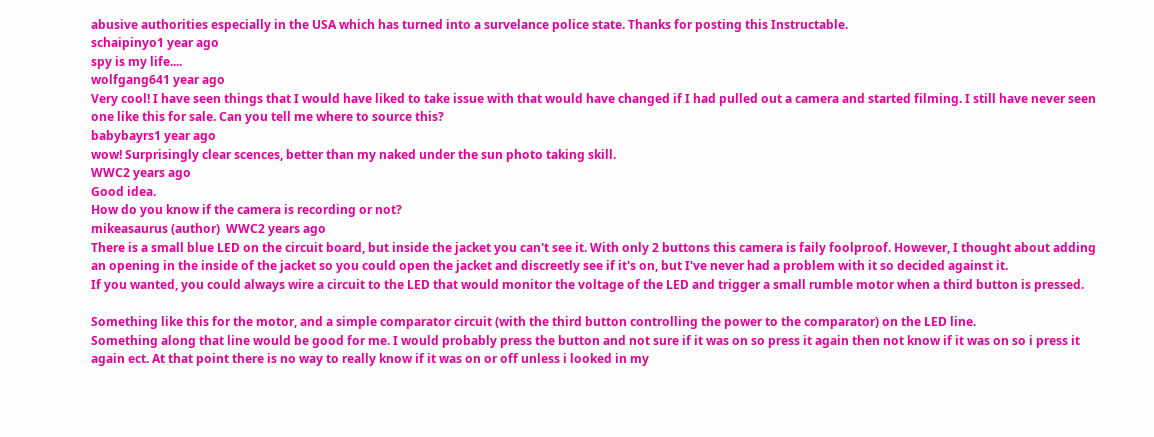abusive authorities especially in the USA which has turned into a survelance police state. Thanks for posting this Instructable.
schaipinyo1 year ago
spy is my life....
wolfgang641 year ago
Very cool! I have seen things that I would have liked to take issue with that would have changed if I had pulled out a camera and started filming. I still have never seen one like this for sale. Can you tell me where to source this?
babybayrs1 year ago
wow! Surprisingly clear scences, better than my naked under the sun photo taking skill.
WWC2 years ago
Good idea.
How do you know if the camera is recording or not?
mikeasaurus (author)  WWC2 years ago
There is a small blue LED on the circuit board, but inside the jacket you can't see it. With only 2 buttons this camera is faily foolproof. However, I thought about adding an opening in the inside of the jacket so you could open the jacket and discreetly see if it's on, but I've never had a problem with it so decided against it.
If you wanted, you could always wire a circuit to the LED that would monitor the voltage of the LED and trigger a small rumble motor when a third button is pressed.

Something like this for the motor, and a simple comparator circuit (with the third button controlling the power to the comparator) on the LED line.
Something along that line would be good for me. I would probably press the button and not sure if it was on so press it again then not know if it was on so i press it again ect. At that point there is no way to really know if it was on or off unless i looked in my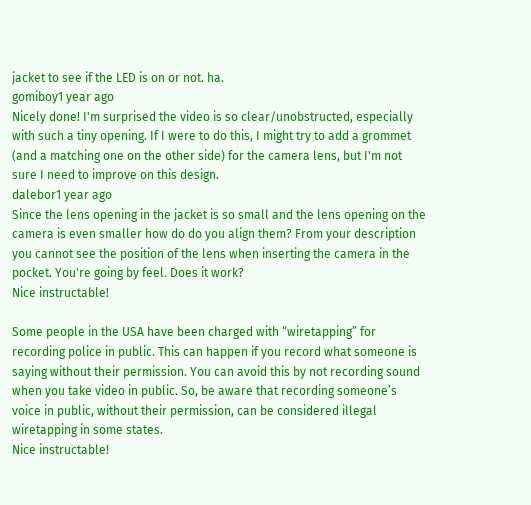jacket to see if the LED is on or not. ha.
gomiboy1 year ago
Nicely done! I'm surprised the video is so clear/unobstructed, especially with such a tiny opening. If I were to do this, I might try to add a grommet (and a matching one on the other side) for the camera lens, but I'm not sure I need to improve on this design.
dalebor1 year ago
Since the lens opening in the jacket is so small and the lens opening on the camera is even smaller how do do you align them? From your description you cannot see the position of the lens when inserting the camera in the pocket. You're going by feel. Does it work?
Nice instructable!

Some people in the USA have been charged with “wiretapping” for recording police in public. This can happen if you record what someone is saying without their permission. You can avoid this by not recording sound when you take video in public. So, be aware that recording someone’s voice in public, without their permission, can be considered illegal wiretapping in some states.
Nice instructable!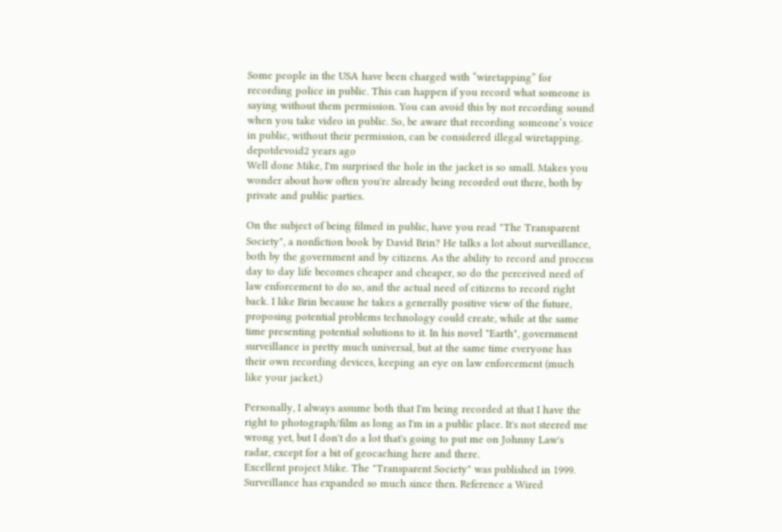Some people in the USA have been charged with “wiretapping” for recording police in public. This can happen if you record what someone is saying without them permission. You can avoid this by not recording sound when you take video in public. So, be aware that recording someone’s voice in public, without their permission, can be considered illegal wiretapping.
depotdevoid2 years ago
Well done Mike, I'm surprised the hole in the jacket is so small. Makes you wonder about how often you're already being recorded out there, both by private and public parties.

On the subject of being filmed in public, have you read "The Transparent Society", a nonfiction book by David Brin? He talks a lot about surveillance, both by the government and by citizens. As the ability to record and process day to day life becomes cheaper and cheaper, so do the perceived need of law enforcement to do so, and the actual need of citizens to record right back. I like Brin because he takes a generally positive view of the future, proposing potential problems technology could create, while at the same time presenting potential solutions to it. In his novel "Earth", government surveillance is pretty much universal, but at the same time everyone has their own recording devices, keeping an eye on law enforcement (much like your jacket.)

Personally, I always assume both that I'm being recorded at that I have the right to photograph/film as long as I'm in a public place. It's not steered me wrong yet, but I don't do a lot that's going to put me on Johnny Law's radar, except for a bit of geocaching here and there.
Excellent project Mike. The "Transparent Society" was published in 1999. Surveillance has expanded so much since then. Reference a Wired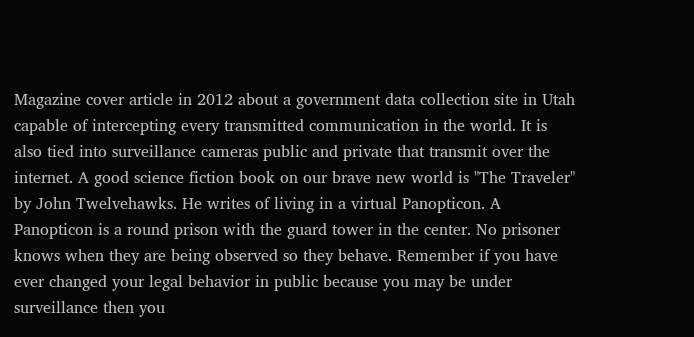Magazine cover article in 2012 about a government data collection site in Utah capable of intercepting every transmitted communication in the world. It is also tied into surveillance cameras public and private that transmit over the internet. A good science fiction book on our brave new world is "The Traveler" by John Twelvehawks. He writes of living in a virtual Panopticon. A Panopticon is a round prison with the guard tower in the center. No prisoner knows when they are being observed so they behave. Remember if you have ever changed your legal behavior in public because you may be under surveillance then you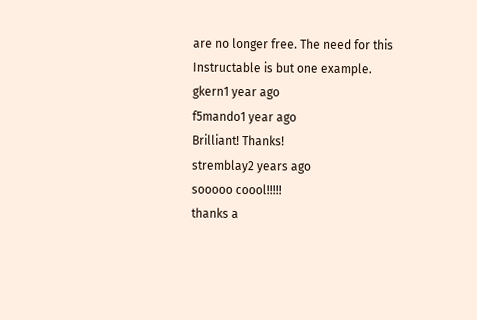are no longer free. The need for this Instructable is but one example.
gkern1 year ago
f5mando1 year ago
Brilliant! Thanks!
stremblay2 years ago
sooooo coool!!!!!
thanks a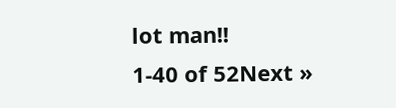lot man!!
1-40 of 52Next »